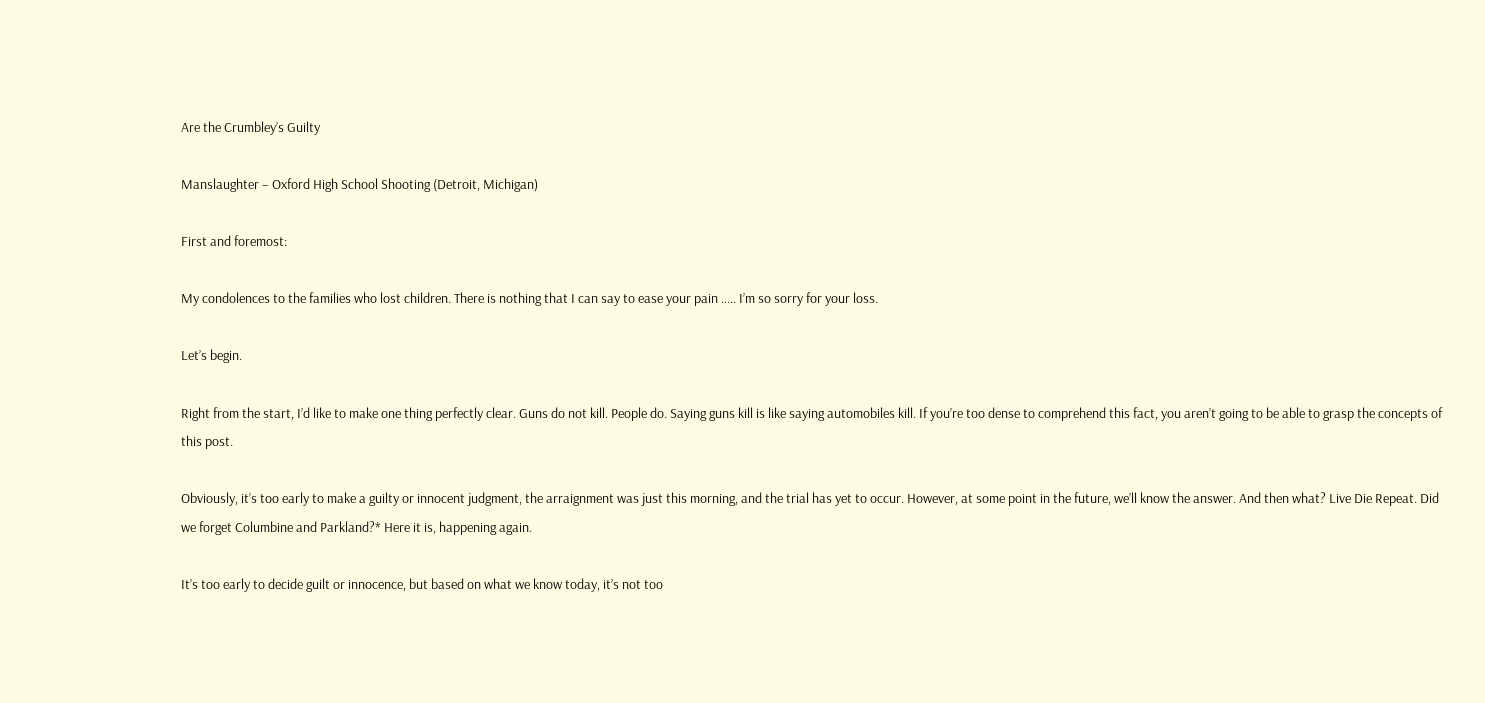Are the Crumbley’s Guilty

Manslaughter – Oxford High School Shooting (Detroit, Michigan)

First and foremost:

My condolences to the families who lost children. There is nothing that I can say to ease your pain ….. I’m so sorry for your loss.

Let’s begin.

Right from the start, I’d like to make one thing perfectly clear. Guns do not kill. People do. Saying guns kill is like saying automobiles kill. If you’re too dense to comprehend this fact, you aren’t going to be able to grasp the concepts of this post.

Obviously, it’s too early to make a guilty or innocent judgment, the arraignment was just this morning, and the trial has yet to occur. However, at some point in the future, we’ll know the answer. And then what? Live Die Repeat. Did we forget Columbine and Parkland?* Here it is, happening again.

It’s too early to decide guilt or innocence, but based on what we know today, it’s not too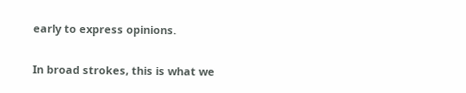early to express opinions.

In broad strokes, this is what we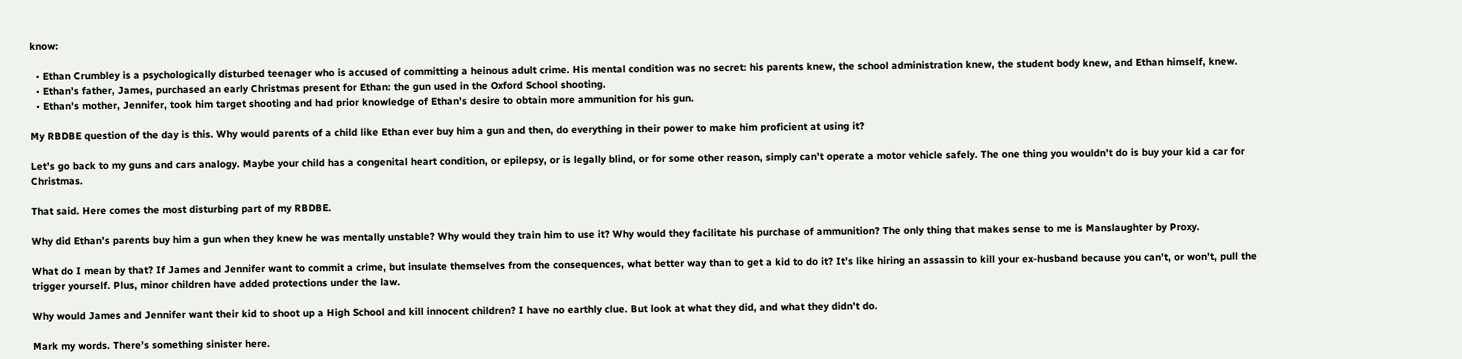know:

  • Ethan Crumbley is a psychologically disturbed teenager who is accused of committing a heinous adult crime. His mental condition was no secret: his parents knew, the school administration knew, the student body knew, and Ethan himself, knew.
  • Ethan’s father, James, purchased an early Christmas present for Ethan: the gun used in the Oxford School shooting.
  • Ethan’s mother, Jennifer, took him target shooting and had prior knowledge of Ethan’s desire to obtain more ammunition for his gun.

My RBDBE question of the day is this. Why would parents of a child like Ethan ever buy him a gun and then, do everything in their power to make him proficient at using it?

Let’s go back to my guns and cars analogy. Maybe your child has a congenital heart condition, or epilepsy, or is legally blind, or for some other reason, simply can’t operate a motor vehicle safely. The one thing you wouldn’t do is buy your kid a car for Christmas.

That said. Here comes the most disturbing part of my RBDBE.

Why did Ethan’s parents buy him a gun when they knew he was mentally unstable? Why would they train him to use it? Why would they facilitate his purchase of ammunition? The only thing that makes sense to me is Manslaughter by Proxy.

What do I mean by that? If James and Jennifer want to commit a crime, but insulate themselves from the consequences, what better way than to get a kid to do it? It’s like hiring an assassin to kill your ex-husband because you can’t, or won’t, pull the trigger yourself. Plus, minor children have added protections under the law.

Why would James and Jennifer want their kid to shoot up a High School and kill innocent children? I have no earthly clue. But look at what they did, and what they didn’t do.

Mark my words. There’s something sinister here.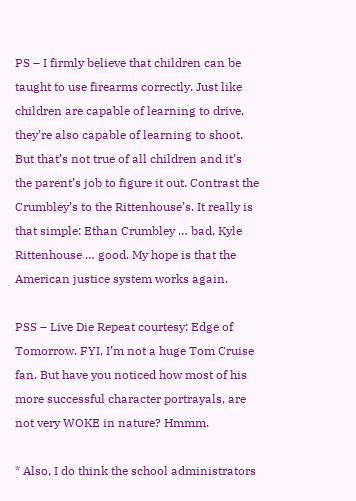PS – I firmly believe that children can be taught to use firearms correctly. Just like children are capable of learning to drive, they’re also capable of learning to shoot. But that’s not true of all children and it’s the parent’s job to figure it out. Contrast the Crumbley’s to the Rittenhouse’s. It really is that simple: Ethan Crumbley … bad, Kyle Rittenhouse … good. My hope is that the American justice system works again.

PSS – Live Die Repeat courtesy: Edge of Tomorrow. FYI, I’m not a huge Tom Cruise fan. But have you noticed how most of his more successful character portrayals, are not very WOKE in nature? Hmmm.

* Also, I do think the school administrators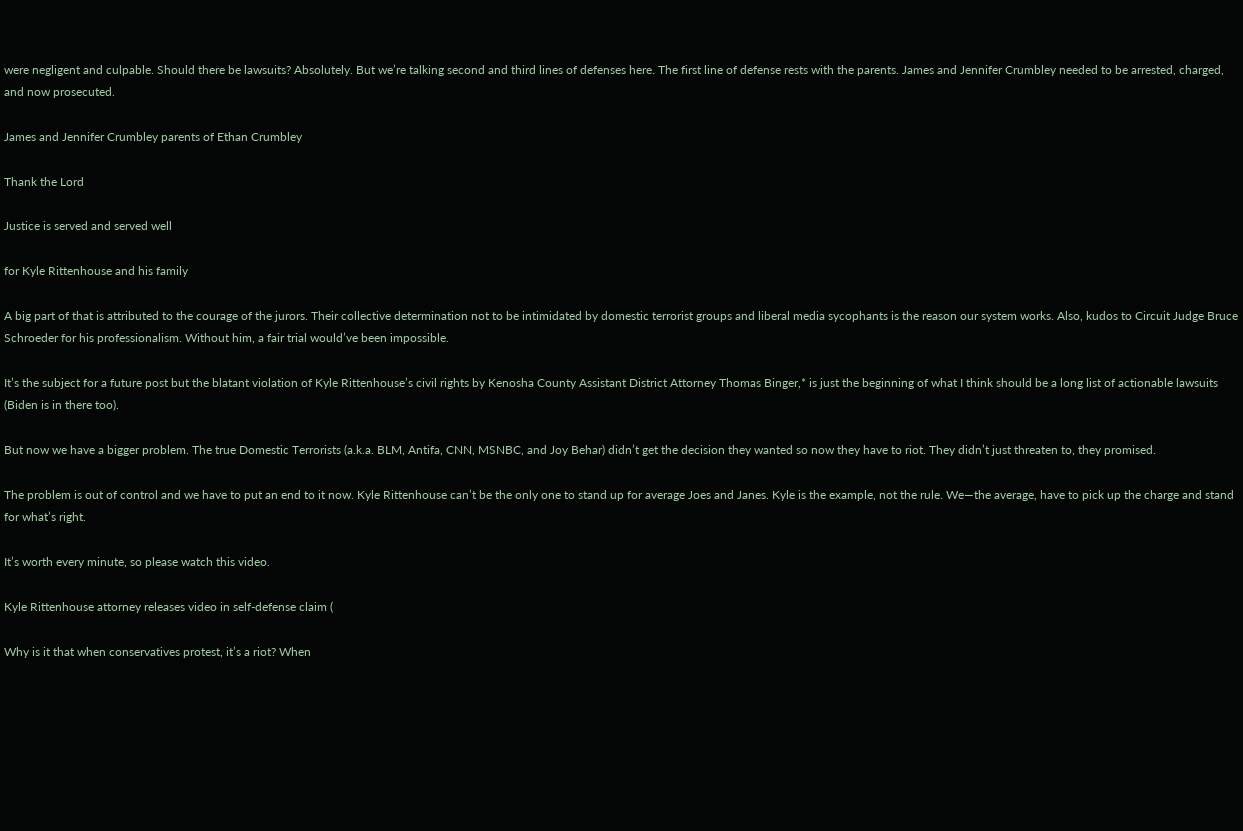were negligent and culpable. Should there be lawsuits? Absolutely. But we’re talking second and third lines of defenses here. The first line of defense rests with the parents. James and Jennifer Crumbley needed to be arrested, charged, and now prosecuted.

James and Jennifer Crumbley parents of Ethan Crumbley

Thank the Lord

Justice is served and served well

for Kyle Rittenhouse and his family

A big part of that is attributed to the courage of the jurors. Their collective determination not to be intimidated by domestic terrorist groups and liberal media sycophants is the reason our system works. Also, kudos to Circuit Judge Bruce Schroeder for his professionalism. Without him, a fair trial would’ve been impossible.

It’s the subject for a future post but the blatant violation of Kyle Rittenhouse’s civil rights by Kenosha County Assistant District Attorney Thomas Binger,* is just the beginning of what I think should be a long list of actionable lawsuits (Biden is in there too).

But now we have a bigger problem. The true Domestic Terrorists (a.k.a. BLM, Antifa, CNN, MSNBC, and Joy Behar) didn’t get the decision they wanted so now they have to riot. They didn’t just threaten to, they promised.

The problem is out of control and we have to put an end to it now. Kyle Rittenhouse can’t be the only one to stand up for average Joes and Janes. Kyle is the example, not the rule. We—the average, have to pick up the charge and stand for what’s right.

It’s worth every minute, so please watch this video.

Kyle Rittenhouse attorney releases video in self-defense claim (

Why is it that when conservatives protest, it’s a riot? When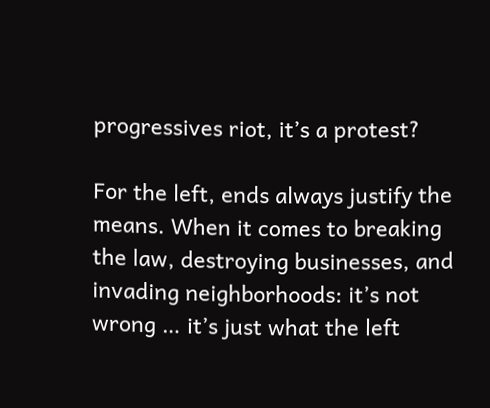progressives riot, it’s a protest?

For the left, ends always justify the means. When it comes to breaking the law, destroying businesses, and invading neighborhoods: it’s not wrong … it’s just what the left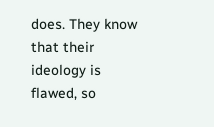does. They know that their ideology is flawed, so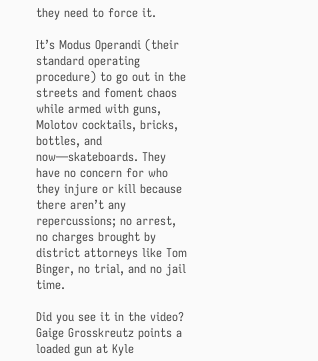they need to force it.

It’s Modus Operandi (their standard operating procedure) to go out in the streets and foment chaos while armed with guns, Molotov cocktails, bricks, bottles, and now—skateboards. They have no concern for who they injure or kill because there aren’t any repercussions; no arrest, no charges brought by district attorneys like Tom Binger, no trial, and no jail time.

Did you see it in the video? Gaige Grosskreutz points a loaded gun at Kyle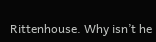Rittenhouse. Why isn’t he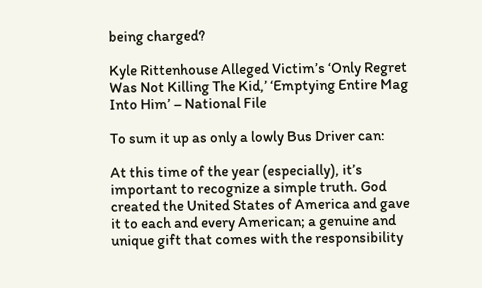being charged?

Kyle Rittenhouse Alleged Victim’s ‘Only Regret Was Not Killing The Kid,’ ‘Emptying Entire Mag Into Him’ – National File

To sum it up as only a lowly Bus Driver can:

At this time of the year (especially), it’s important to recognize a simple truth. God created the United States of America and gave it to each and every American; a genuine and unique gift that comes with the responsibility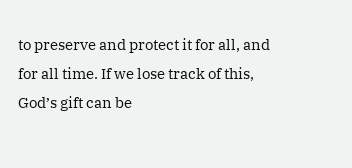to preserve and protect it for all, and for all time. If we lose track of this, God’s gift can be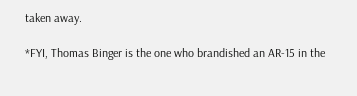taken away.

*FYI, Thomas Binger is the one who brandished an AR-15 in the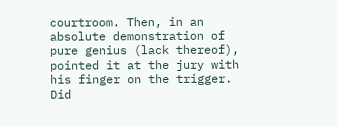courtroom. Then, in an absolute demonstration of pure genius (lack thereof), pointed it at the jury with his finger on the trigger. Did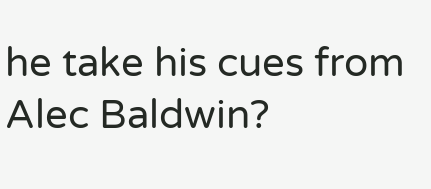he take his cues from Alec Baldwin?